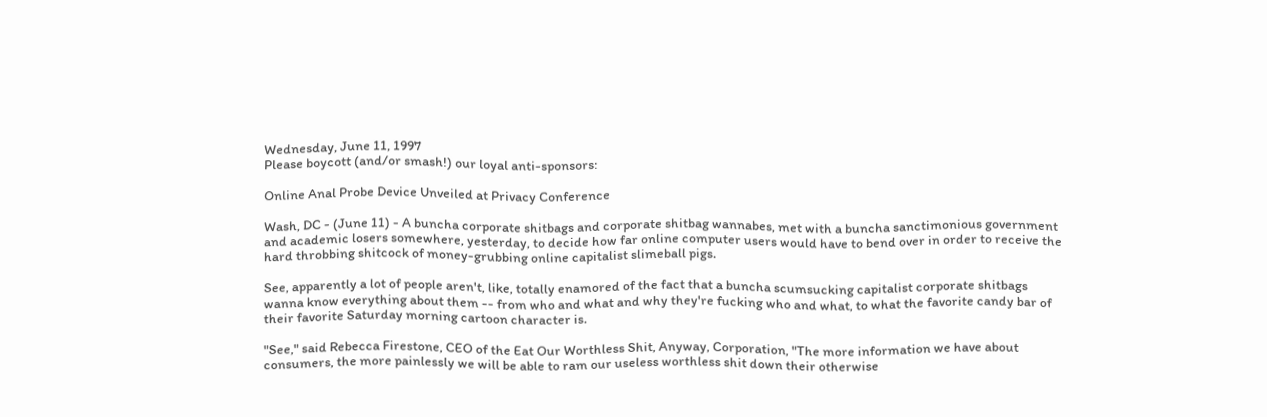Wednesday, June 11, 1997
Please boycott (and/or smash!) our loyal anti-sponsors:

Online Anal Probe Device Unveiled at Privacy Conference

Wash, DC - (June 11) - A buncha corporate shitbags and corporate shitbag wannabes, met with a buncha sanctimonious government and academic losers somewhere, yesterday, to decide how far online computer users would have to bend over in order to receive the hard throbbing shitcock of money-grubbing online capitalist slimeball pigs.

See, apparently a lot of people aren't, like, totally enamored of the fact that a buncha scumsucking capitalist corporate shitbags wanna know everything about them -- from who and what and why they're fucking who and what, to what the favorite candy bar of their favorite Saturday morning cartoon character is.

"See," said Rebecca Firestone, CEO of the Eat Our Worthless Shit, Anyway, Corporation, "The more information we have about consumers, the more painlessly we will be able to ram our useless worthless shit down their otherwise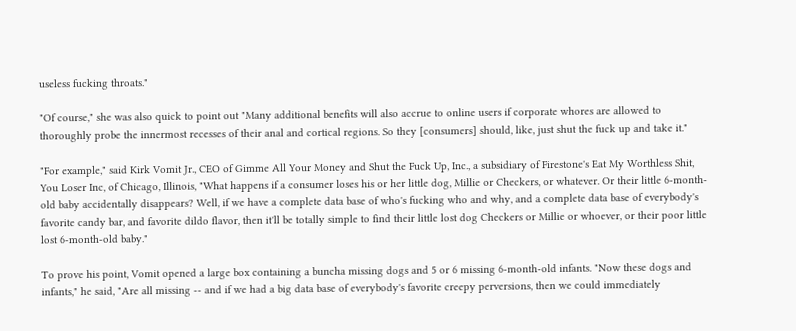useless fucking throats."

"Of course," she was also quick to point out "Many additional benefits will also accrue to online users if corporate whores are allowed to thoroughly probe the innermost recesses of their anal and cortical regions. So they [consumers] should, like, just shut the fuck up and take it."

"For example," said Kirk Vomit Jr., CEO of Gimme All Your Money and Shut the Fuck Up, Inc., a subsidiary of Firestone's Eat My Worthless Shit, You Loser Inc, of Chicago, Illinois, "What happens if a consumer loses his or her little dog, Millie or Checkers, or whatever. Or their little 6-month-old baby accidentally disappears? Well, if we have a complete data base of who's fucking who and why, and a complete data base of everybody's favorite candy bar, and favorite dildo flavor, then it'll be totally simple to find their little lost dog Checkers or Millie or whoever, or their poor little lost 6-month-old baby."

To prove his point, Vomit opened a large box containing a buncha missing dogs and 5 or 6 missing 6-month-old infants. "Now these dogs and infants," he said, "Are all missing -- and if we had a big data base of everybody's favorite creepy perversions, then we could immediately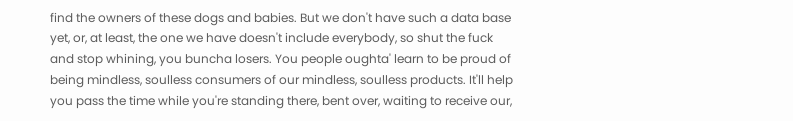find the owners of these dogs and babies. But we don't have such a data base yet, or, at least, the one we have doesn't include everybody, so shut the fuck and stop whining, you buncha losers. You people oughta' learn to be proud of being mindless, soulless consumers of our mindless, soulless products. It'll help you pass the time while you're standing there, bent over, waiting to receive our,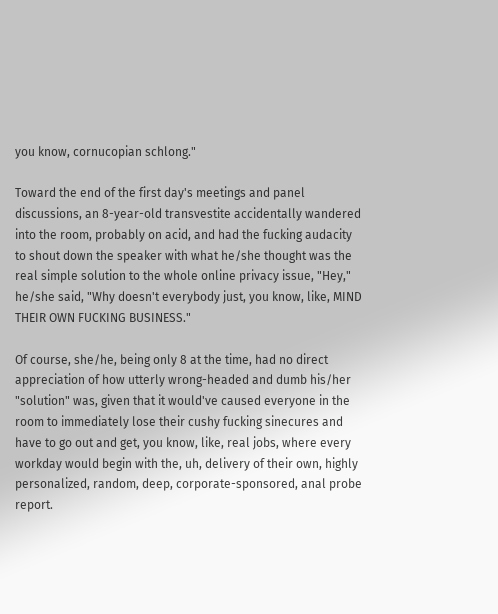you know, cornucopian schlong."

Toward the end of the first day's meetings and panel discussions, an 8-year-old transvestite accidentally wandered into the room, probably on acid, and had the fucking audacity to shout down the speaker with what he/she thought was the real simple solution to the whole online privacy issue, "Hey," he/she said, "Why doesn't everybody just, you know, like, MIND THEIR OWN FUCKING BUSINESS."

Of course, she/he, being only 8 at the time, had no direct appreciation of how utterly wrong-headed and dumb his/her "solution" was, given that it would've caused everyone in the room to immediately lose their cushy fucking sinecures and have to go out and get, you know, like, real jobs, where every workday would begin with the, uh, delivery of their own, highly personalized, random, deep, corporate-sponsored, anal probe report.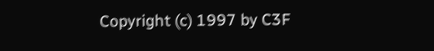Copyright (c) 1997 by C3F